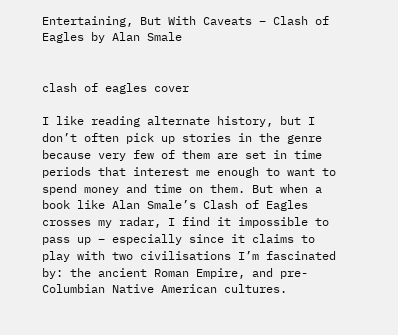Entertaining, But With Caveats – Clash of Eagles by Alan Smale


clash of eagles cover

I like reading alternate history, but I don’t often pick up stories in the genre because very few of them are set in time periods that interest me enough to want to spend money and time on them. But when a book like Alan Smale’s Clash of Eagles crosses my radar, I find it impossible to pass up – especially since it claims to play with two civilisations I’m fascinated by: the ancient Roman Empire, and pre-Columbian Native American cultures.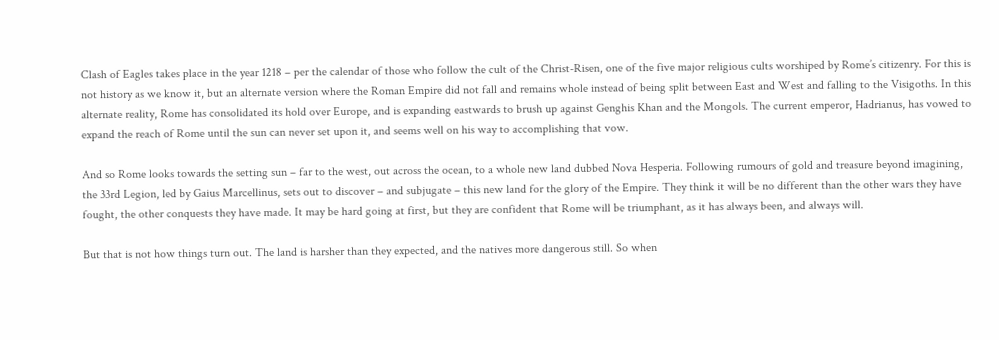Clash of Eagles takes place in the year 1218 – per the calendar of those who follow the cult of the Christ-Risen, one of the five major religious cults worshiped by Rome’s citizenry. For this is not history as we know it, but an alternate version where the Roman Empire did not fall and remains whole instead of being split between East and West and falling to the Visigoths. In this alternate reality, Rome has consolidated its hold over Europe, and is expanding eastwards to brush up against Genghis Khan and the Mongols. The current emperor, Hadrianus, has vowed to expand the reach of Rome until the sun can never set upon it, and seems well on his way to accomplishing that vow.

And so Rome looks towards the setting sun – far to the west, out across the ocean, to a whole new land dubbed Nova Hesperia. Following rumours of gold and treasure beyond imagining, the 33rd Legion, led by Gaius Marcellinus, sets out to discover – and subjugate – this new land for the glory of the Empire. They think it will be no different than the other wars they have fought, the other conquests they have made. It may be hard going at first, but they are confident that Rome will be triumphant, as it has always been, and always will.

But that is not how things turn out. The land is harsher than they expected, and the natives more dangerous still. So when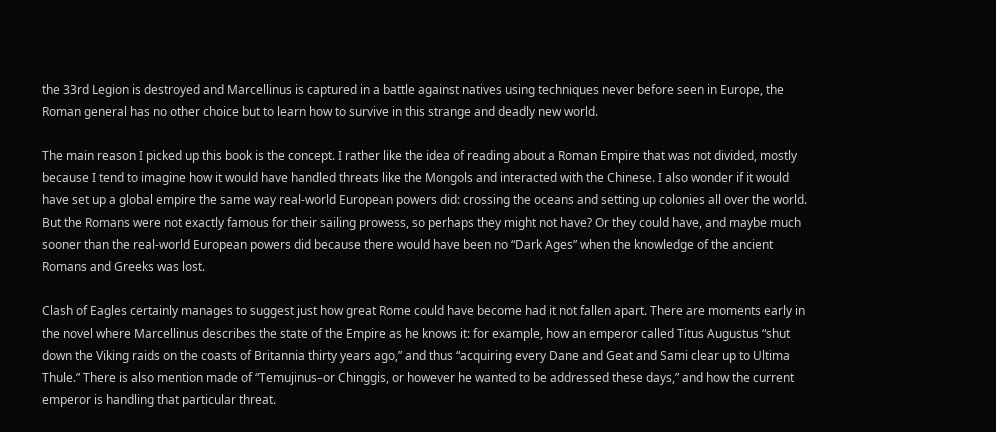the 33rd Legion is destroyed and Marcellinus is captured in a battle against natives using techniques never before seen in Europe, the Roman general has no other choice but to learn how to survive in this strange and deadly new world.

The main reason I picked up this book is the concept. I rather like the idea of reading about a Roman Empire that was not divided, mostly because I tend to imagine how it would have handled threats like the Mongols and interacted with the Chinese. I also wonder if it would have set up a global empire the same way real-world European powers did: crossing the oceans and setting up colonies all over the world. But the Romans were not exactly famous for their sailing prowess, so perhaps they might not have? Or they could have, and maybe much sooner than the real-world European powers did because there would have been no “Dark Ages” when the knowledge of the ancient Romans and Greeks was lost.

Clash of Eagles certainly manages to suggest just how great Rome could have become had it not fallen apart. There are moments early in the novel where Marcellinus describes the state of the Empire as he knows it: for example, how an emperor called Titus Augustus “shut down the Viking raids on the coasts of Britannia thirty years ago,” and thus “acquiring every Dane and Geat and Sami clear up to Ultima Thule.” There is also mention made of “Temujinus–or Chinggis, or however he wanted to be addressed these days,” and how the current emperor is handling that particular threat.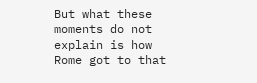But what these moments do not explain is how Rome got to that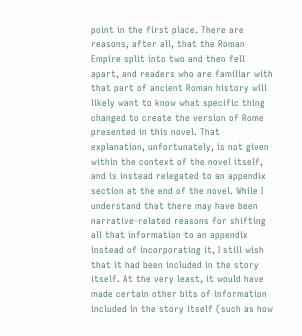point in the first place. There are reasons, after all, that the Roman Empire split into two and then fell apart, and readers who are familiar with that part of ancient Roman history will likely want to know what specific thing changed to create the version of Rome presented in this novel. That explanation, unfortunately, is not given within the context of the novel itself, and is instead relegated to an appendix section at the end of the novel. While I understand that there may have been narrative-related reasons for shifting all that information to an appendix instead of incorporating it, I still wish that it had been included in the story itself. At the very least, it would have made certain other bits of information included in the story itself (such as how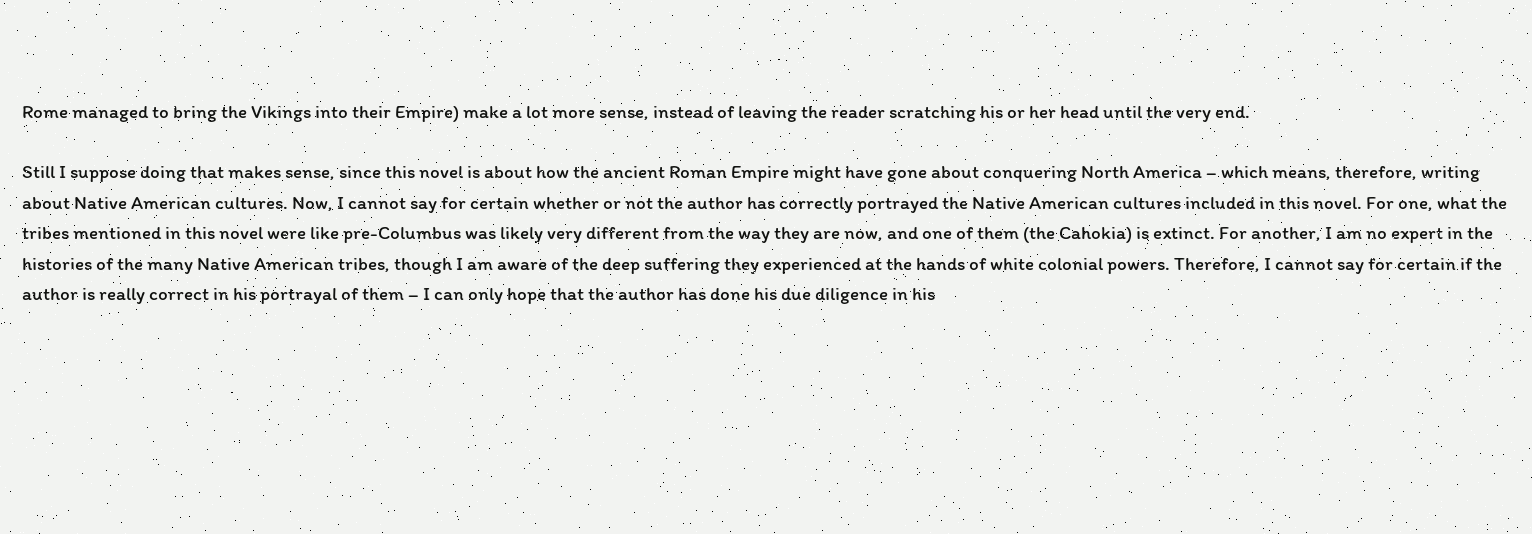Rome managed to bring the Vikings into their Empire) make a lot more sense, instead of leaving the reader scratching his or her head until the very end.

Still I suppose doing that makes sense, since this novel is about how the ancient Roman Empire might have gone about conquering North America – which means, therefore, writing about Native American cultures. Now, I cannot say for certain whether or not the author has correctly portrayed the Native American cultures included in this novel. For one, what the tribes mentioned in this novel were like pre-Columbus was likely very different from the way they are now, and one of them (the Cahokia) is extinct. For another, I am no expert in the histories of the many Native American tribes, though I am aware of the deep suffering they experienced at the hands of white colonial powers. Therefore, I cannot say for certain if the author is really correct in his portrayal of them – I can only hope that the author has done his due diligence in his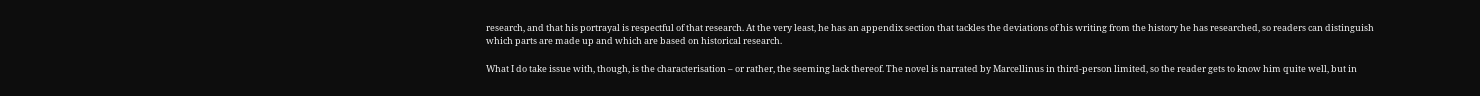research, and that his portrayal is respectful of that research. At the very least, he has an appendix section that tackles the deviations of his writing from the history he has researched, so readers can distinguish which parts are made up and which are based on historical research.

What I do take issue with, though, is the characterisation – or rather, the seeming lack thereof. The novel is narrated by Marcellinus in third-person limited, so the reader gets to know him quite well, but in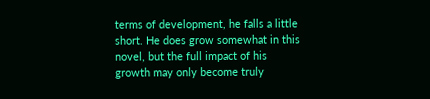terms of development, he falls a little short. He does grow somewhat in this novel, but the full impact of his growth may only become truly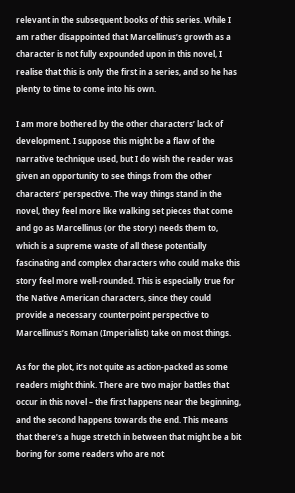relevant in the subsequent books of this series. While I am rather disappointed that Marcellinus’s growth as a character is not fully expounded upon in this novel, I realise that this is only the first in a series, and so he has plenty to time to come into his own.

I am more bothered by the other characters’ lack of development. I suppose this might be a flaw of the narrative technique used, but I do wish the reader was given an opportunity to see things from the other characters’ perspective. The way things stand in the novel, they feel more like walking set pieces that come and go as Marcellinus (or the story) needs them to, which is a supreme waste of all these potentially fascinating and complex characters who could make this story feel more well-rounded. This is especially true for the Native American characters, since they could provide a necessary counterpoint perspective to Marcellinus’s Roman (Imperialist) take on most things.

As for the plot, it’s not quite as action-packed as some readers might think. There are two major battles that occur in this novel – the first happens near the beginning, and the second happens towards the end. This means that there’s a huge stretch in between that might be a bit boring for some readers who are not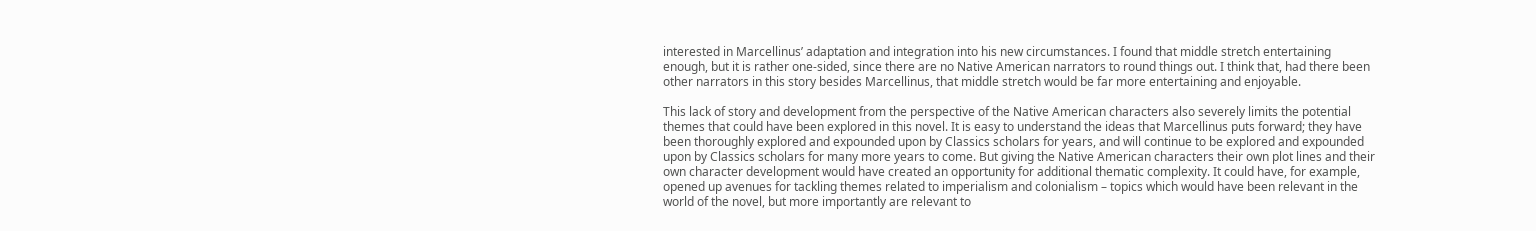interested in Marcellinus’ adaptation and integration into his new circumstances. I found that middle stretch entertaining enough, but it is rather one-sided, since there are no Native American narrators to round things out. I think that, had there been other narrators in this story besides Marcellinus, that middle stretch would be far more entertaining and enjoyable.

This lack of story and development from the perspective of the Native American characters also severely limits the potential themes that could have been explored in this novel. It is easy to understand the ideas that Marcellinus puts forward; they have been thoroughly explored and expounded upon by Classics scholars for years, and will continue to be explored and expounded upon by Classics scholars for many more years to come. But giving the Native American characters their own plot lines and their own character development would have created an opportunity for additional thematic complexity. It could have, for example, opened up avenues for tackling themes related to imperialism and colonialism – topics which would have been relevant in the world of the novel, but more importantly are relevant to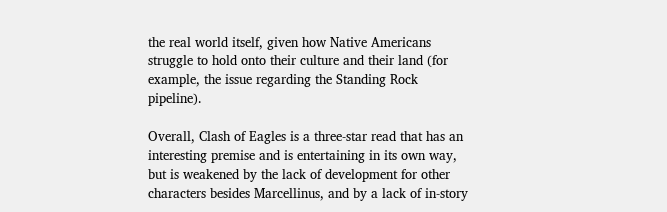the real world itself, given how Native Americans struggle to hold onto their culture and their land (for example, the issue regarding the Standing Rock pipeline).

Overall, Clash of Eagles is a three-star read that has an interesting premise and is entertaining in its own way, but is weakened by the lack of development for other characters besides Marcellinus, and by a lack of in-story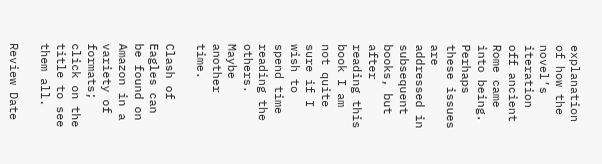explanation of how the novel’s iteration off ancient Rome came into being. Perhaps these issues are addressed in subsequent books, but after reading this book I am not quite sure if I wish to spend time reading the others. Maybe another time.

Clash of Eagles can be found on Amazon in a variety of formats; click on the title to see them all.

Review Date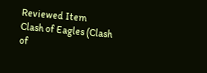Reviewed Item
Clash of Eagles (Clash of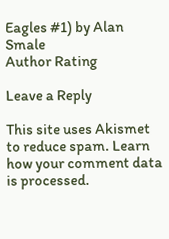Eagles #1) by Alan Smale
Author Rating

Leave a Reply

This site uses Akismet to reduce spam. Learn how your comment data is processed.